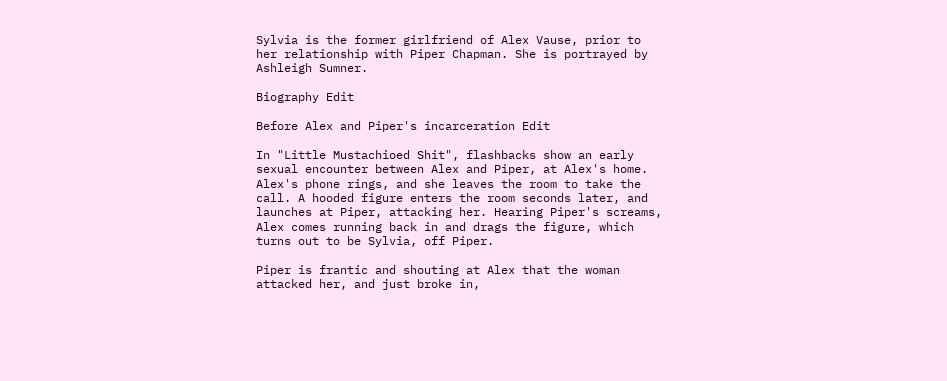Sylvia is the former girlfriend of Alex Vause, prior to her relationship with Piper Chapman. She is portrayed by Ashleigh Sumner.

Biography Edit

Before Alex and Piper's incarceration Edit

In "Little Mustachioed Shit", flashbacks show an early sexual encounter between Alex and Piper, at Alex's home. Alex's phone rings, and she leaves the room to take the call. A hooded figure enters the room seconds later, and launches at Piper, attacking her. Hearing Piper's screams, Alex comes running back in and drags the figure, which turns out to be Sylvia, off Piper.

Piper is frantic and shouting at Alex that the woman attacked her, and just broke in,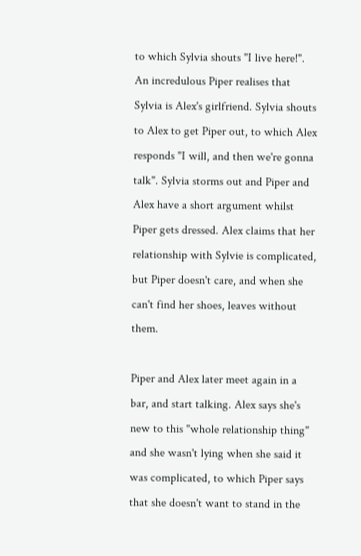to which Sylvia shouts "I live here!". An incredulous Piper realises that Sylvia is Alex's girlfriend. Sylvia shouts to Alex to get Piper out, to which Alex responds "I will, and then we're gonna talk". Sylvia storms out and Piper and Alex have a short argument whilst Piper gets dressed. Alex claims that her relationship with Sylvie is complicated, but Piper doesn't care, and when she can't find her shoes, leaves without them.

Piper and Alex later meet again in a bar, and start talking. Alex says she's new to this "whole relationship thing" and she wasn't lying when she said it was complicated, to which Piper says that she doesn't want to stand in the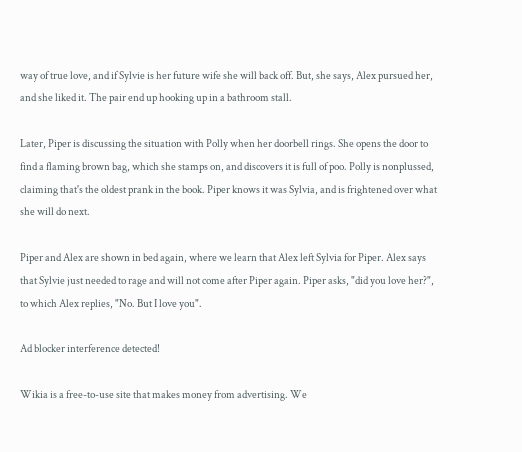way of true love, and if Sylvie is her future wife she will back off. But, she says, Alex pursued her, and she liked it. The pair end up hooking up in a bathroom stall.

Later, Piper is discussing the situation with Polly when her doorbell rings. She opens the door to find a flaming brown bag, which she stamps on, and discovers it is full of poo. Polly is nonplussed, claiming that's the oldest prank in the book. Piper knows it was Sylvia, and is frightened over what she will do next.

Piper and Alex are shown in bed again, where we learn that Alex left Sylvia for Piper. Alex says that Sylvie just needed to rage and will not come after Piper again. Piper asks, "did you love her?", to which Alex replies, "No. But I love you".

Ad blocker interference detected!

Wikia is a free-to-use site that makes money from advertising. We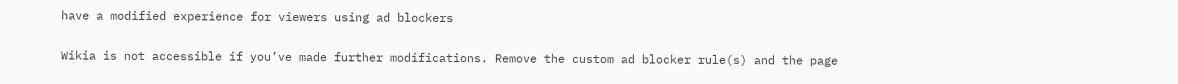have a modified experience for viewers using ad blockers

Wikia is not accessible if you’ve made further modifications. Remove the custom ad blocker rule(s) and the page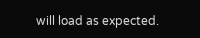will load as expected.